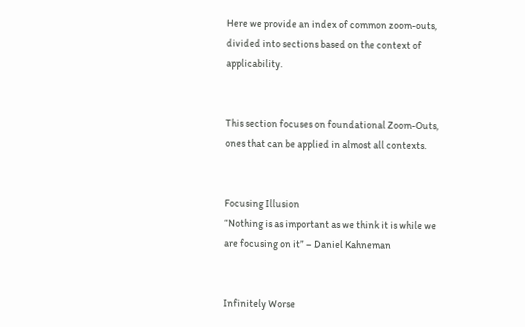Here we provide an index of common zoom-outs, divided into sections based on the context of applicability.


This section focuses on foundational Zoom-Outs, ones that can be applied in almost all contexts.


Focusing Illusion
“Nothing is as important as we think it is while we are focusing on it” – Daniel Kahneman


Infinitely Worse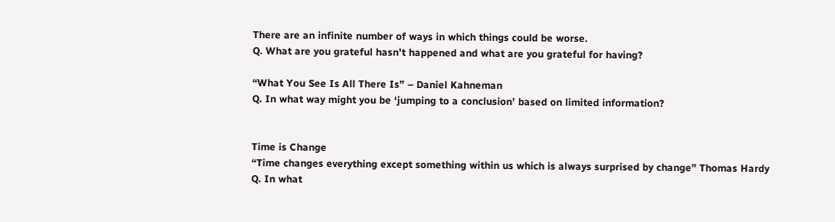There are an infinite number of ways in which things could be worse.
Q. What are you grateful hasn’t happened and what are you grateful for having?

“What You See Is All There Is” – Daniel Kahneman
Q. In what way might you be ‘jumping to a conclusion’ based on limited information?


Time is Change
“Time changes everything except something within us which is always surprised by change” Thomas Hardy
Q. In what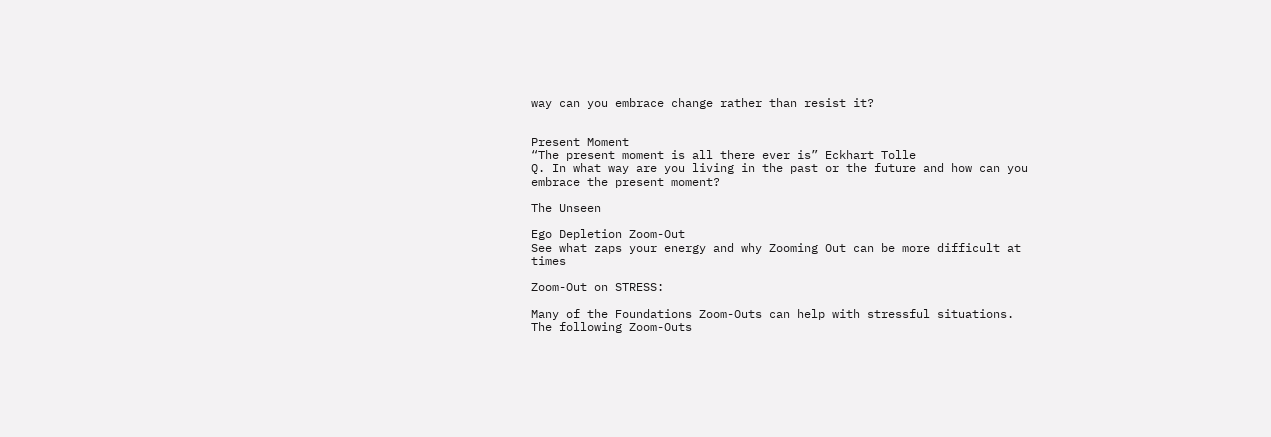way can you embrace change rather than resist it?


Present Moment
“The present moment is all there ever is” Eckhart Tolle
Q. In what way are you living in the past or the future and how can you embrace the present moment?

The Unseen

Ego Depletion Zoom-Out
See what zaps your energy and why Zooming Out can be more difficult at times

Zoom-Out on STRESS:

Many of the Foundations Zoom-Outs can help with stressful situations. The following Zoom-Outs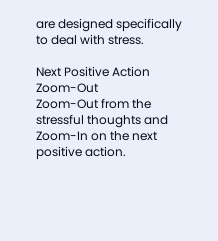are designed specifically to deal with stress.

Next Positive Action Zoom-Out
Zoom-Out from the stressful thoughts and Zoom-In on the next positive action.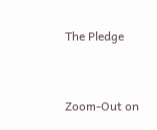The Pledge


Zoom-Out on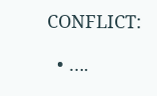CONFLICT:

  • ….